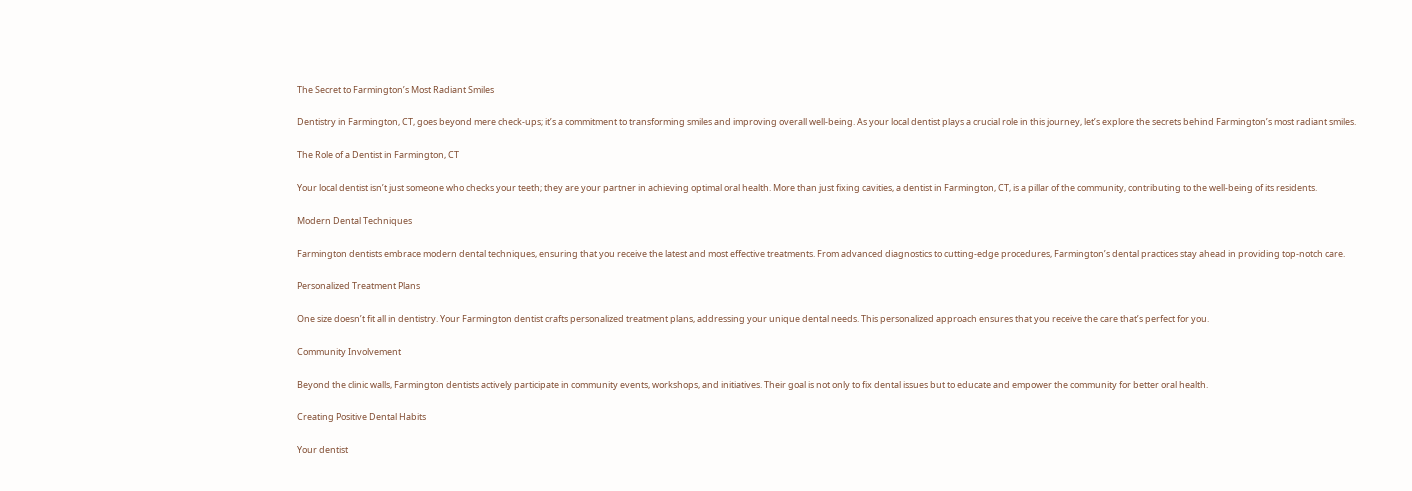The Secret to Farmington’s Most Radiant Smiles

Dentistry in Farmington, CT, goes beyond mere check-ups; it’s a commitment to transforming smiles and improving overall well-being. As your local dentist plays a crucial role in this journey, let’s explore the secrets behind Farmington’s most radiant smiles.

The Role of a Dentist in Farmington, CT

Your local dentist isn’t just someone who checks your teeth; they are your partner in achieving optimal oral health. More than just fixing cavities, a dentist in Farmington, CT, is a pillar of the community, contributing to the well-being of its residents.

Modern Dental Techniques

Farmington dentists embrace modern dental techniques, ensuring that you receive the latest and most effective treatments. From advanced diagnostics to cutting-edge procedures, Farmington’s dental practices stay ahead in providing top-notch care.

Personalized Treatment Plans

One size doesn’t fit all in dentistry. Your Farmington dentist crafts personalized treatment plans, addressing your unique dental needs. This personalized approach ensures that you receive the care that’s perfect for you.

Community Involvement

Beyond the clinic walls, Farmington dentists actively participate in community events, workshops, and initiatives. Their goal is not only to fix dental issues but to educate and empower the community for better oral health.

Creating Positive Dental Habits

Your dentist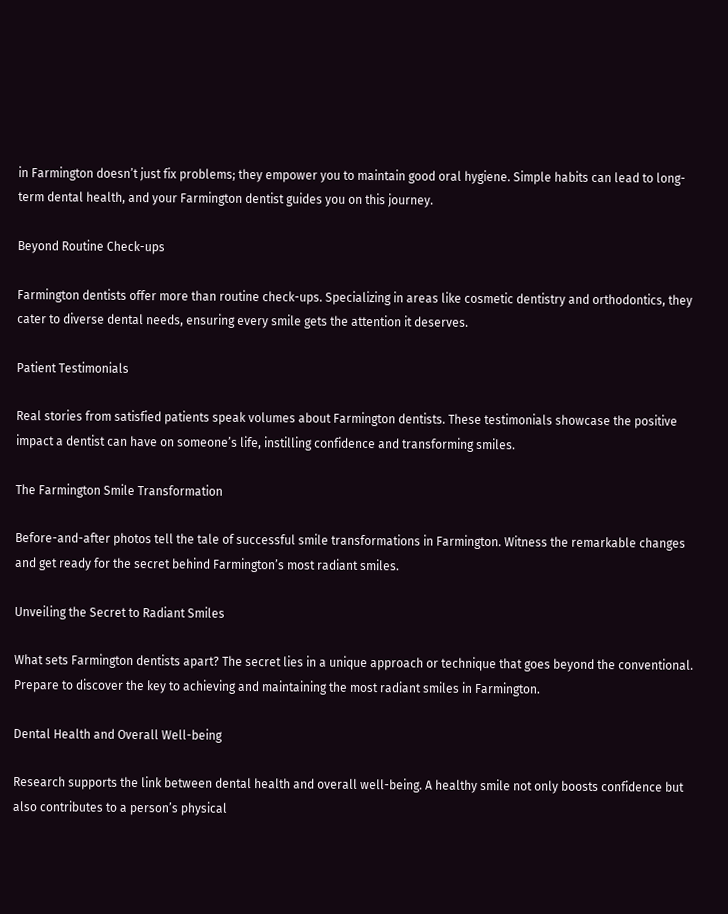in Farmington doesn’t just fix problems; they empower you to maintain good oral hygiene. Simple habits can lead to long-term dental health, and your Farmington dentist guides you on this journey.

Beyond Routine Check-ups

Farmington dentists offer more than routine check-ups. Specializing in areas like cosmetic dentistry and orthodontics, they cater to diverse dental needs, ensuring every smile gets the attention it deserves.

Patient Testimonials

Real stories from satisfied patients speak volumes about Farmington dentists. These testimonials showcase the positive impact a dentist can have on someone’s life, instilling confidence and transforming smiles.

The Farmington Smile Transformation

Before-and-after photos tell the tale of successful smile transformations in Farmington. Witness the remarkable changes and get ready for the secret behind Farmington’s most radiant smiles.

Unveiling the Secret to Radiant Smiles

What sets Farmington dentists apart? The secret lies in a unique approach or technique that goes beyond the conventional. Prepare to discover the key to achieving and maintaining the most radiant smiles in Farmington.

Dental Health and Overall Well-being

Research supports the link between dental health and overall well-being. A healthy smile not only boosts confidence but also contributes to a person’s physical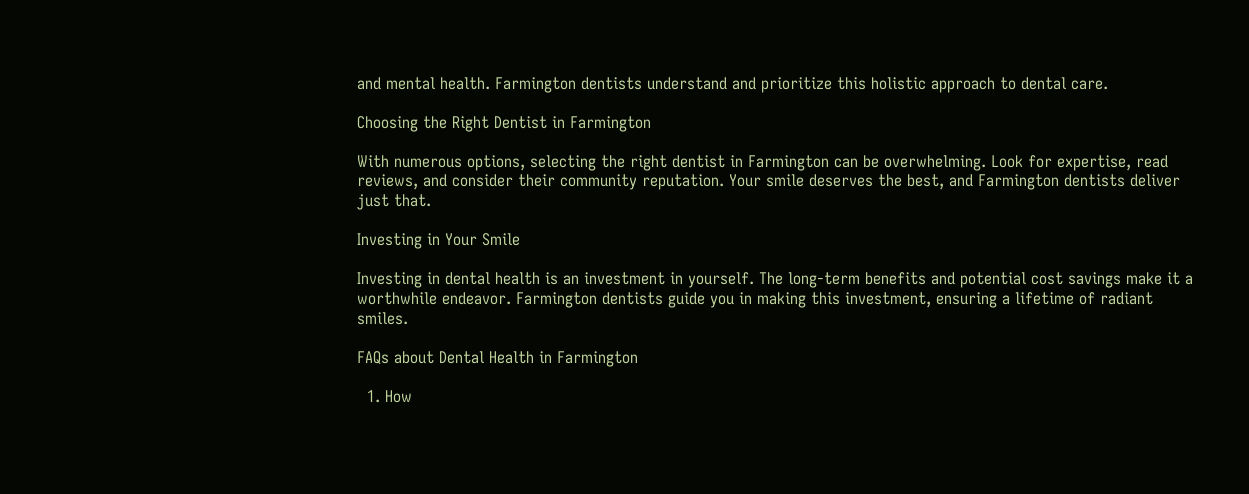and mental health. Farmington dentists understand and prioritize this holistic approach to dental care.

Choosing the Right Dentist in Farmington

With numerous options, selecting the right dentist in Farmington can be overwhelming. Look for expertise, read reviews, and consider their community reputation. Your smile deserves the best, and Farmington dentists deliver just that.

Investing in Your Smile

Investing in dental health is an investment in yourself. The long-term benefits and potential cost savings make it a worthwhile endeavor. Farmington dentists guide you in making this investment, ensuring a lifetime of radiant smiles.

FAQs about Dental Health in Farmington

  1. How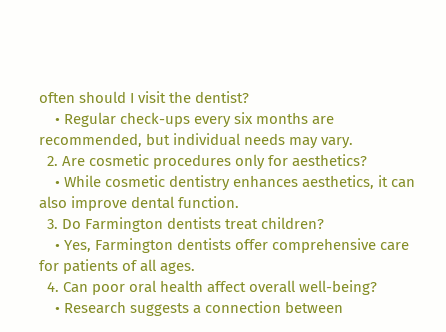often should I visit the dentist?
    • Regular check-ups every six months are recommended, but individual needs may vary.
  2. Are cosmetic procedures only for aesthetics?
    • While cosmetic dentistry enhances aesthetics, it can also improve dental function.
  3. Do Farmington dentists treat children?
    • Yes, Farmington dentists offer comprehensive care for patients of all ages.
  4. Can poor oral health affect overall well-being?
    • Research suggests a connection between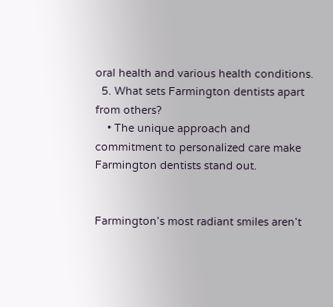oral health and various health conditions.
  5. What sets Farmington dentists apart from others?
    • The unique approach and commitment to personalized care make Farmington dentists stand out.


Farmington’s most radiant smiles aren’t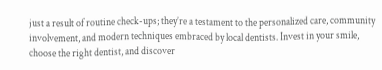just a result of routine check-ups; they’re a testament to the personalized care, community involvement, and modern techniques embraced by local dentists. Invest in your smile, choose the right dentist, and discover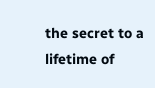the secret to a lifetime of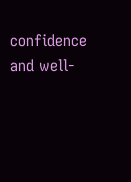confidence and well-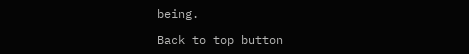being.

Back to top button